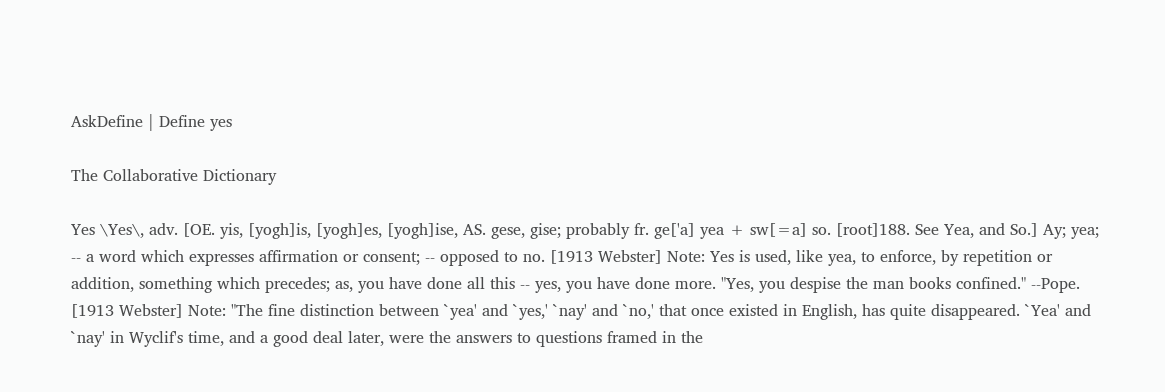AskDefine | Define yes

The Collaborative Dictionary

Yes \Yes\, adv. [OE. yis, [yogh]is, [yogh]es, [yogh]ise, AS. gese, gise; probably fr. ge['a] yea + sw[=a] so. [root]188. See Yea, and So.] Ay; yea; -- a word which expresses affirmation or consent; -- opposed to no. [1913 Webster] Note: Yes is used, like yea, to enforce, by repetition or addition, something which precedes; as, you have done all this -- yes, you have done more. "Yes, you despise the man books confined." --Pope. [1913 Webster] Note: "The fine distinction between `yea' and `yes,' `nay' and `no,' that once existed in English, has quite disappeared. `Yea' and `nay' in Wyclif's time, and a good deal later, were the answers to questions framed in the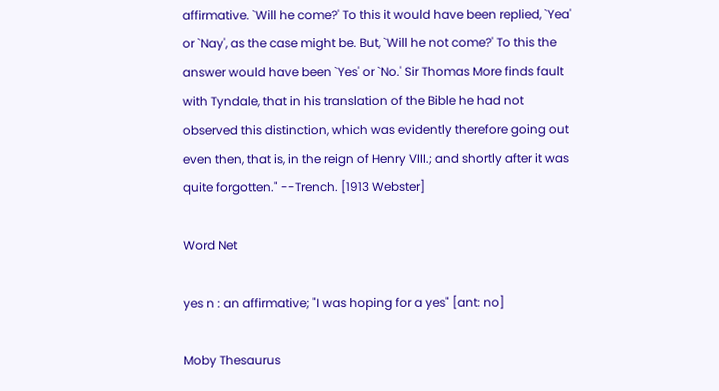affirmative. `Will he come?' To this it would have been replied, `Yea' or `Nay', as the case might be. But, `Will he not come?' To this the answer would have been `Yes' or `No.' Sir Thomas More finds fault with Tyndale, that in his translation of the Bible he had not observed this distinction, which was evidently therefore going out even then, that is, in the reign of Henry VIII.; and shortly after it was quite forgotten." --Trench. [1913 Webster]

Word Net

yes n : an affirmative; "I was hoping for a yes" [ant: no]

Moby Thesaurus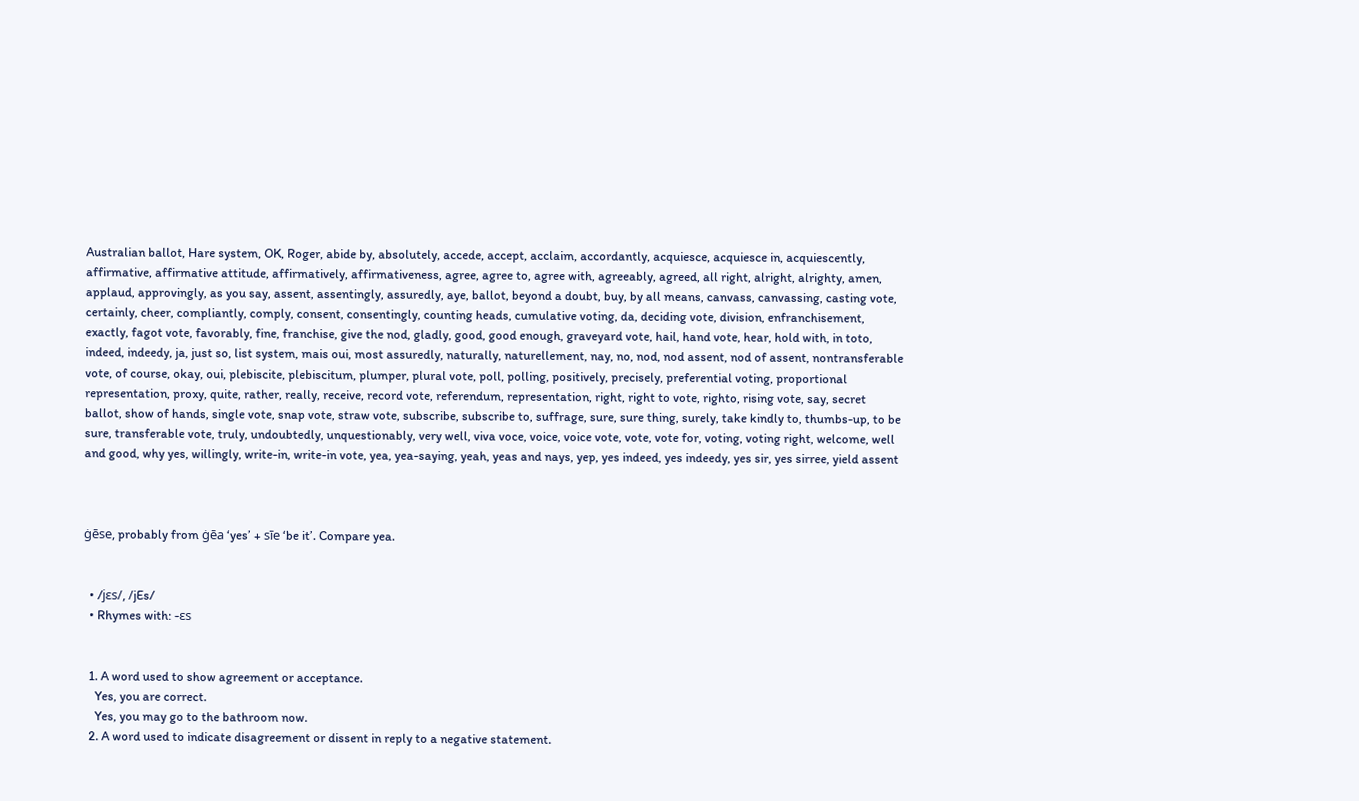Australian ballot, Hare system, OK, Roger, abide by, absolutely, accede, accept, acclaim, accordantly, acquiesce, acquiesce in, acquiescently, affirmative, affirmative attitude, affirmatively, affirmativeness, agree, agree to, agree with, agreeably, agreed, all right, alright, alrighty, amen, applaud, approvingly, as you say, assent, assentingly, assuredly, aye, ballot, beyond a doubt, buy, by all means, canvass, canvassing, casting vote, certainly, cheer, compliantly, comply, consent, consentingly, counting heads, cumulative voting, da, deciding vote, division, enfranchisement, exactly, fagot vote, favorably, fine, franchise, give the nod, gladly, good, good enough, graveyard vote, hail, hand vote, hear, hold with, in toto, indeed, indeedy, ja, just so, list system, mais oui, most assuredly, naturally, naturellement, nay, no, nod, nod assent, nod of assent, nontransferable vote, of course, okay, oui, plebiscite, plebiscitum, plumper, plural vote, poll, polling, positively, precisely, preferential voting, proportional representation, proxy, quite, rather, really, receive, record vote, referendum, representation, right, right to vote, righto, rising vote, say, secret ballot, show of hands, single vote, snap vote, straw vote, subscribe, subscribe to, suffrage, sure, sure thing, surely, take kindly to, thumbs-up, to be sure, transferable vote, truly, undoubtedly, unquestionably, very well, viva voce, voice, voice vote, vote, vote for, voting, voting right, welcome, well and good, why yes, willingly, write-in, write-in vote, yea, yea-saying, yeah, yeas and nays, yep, yes indeed, yes indeedy, yes sir, yes sirree, yield assent



ġēse, probably from ġēa ‘yes’ + sīe ‘be it’. Compare yea.


  • /jɛs/, /jEs/
  • Rhymes with: -ɛs


  1. A word used to show agreement or acceptance.
    Yes, you are correct.
    Yes, you may go to the bathroom now.
  2. A word used to indicate disagreement or dissent in reply to a negative statement.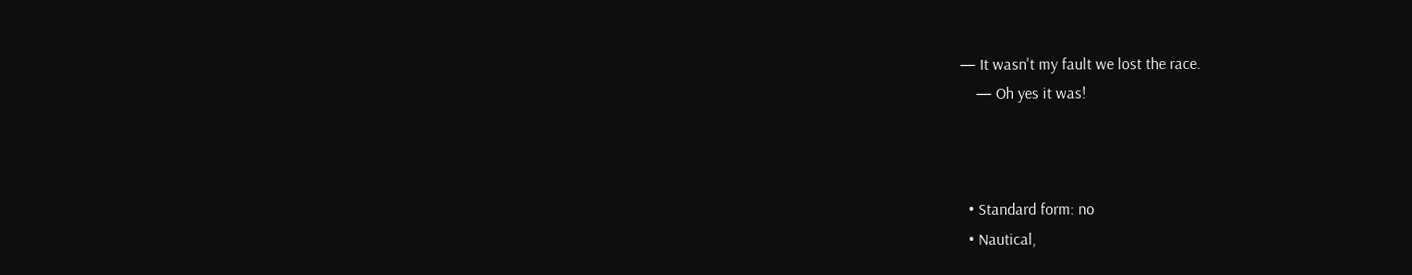— It wasn't my fault we lost the race.
    — Oh yes it was!



  • Standard form: no
  • Nautical,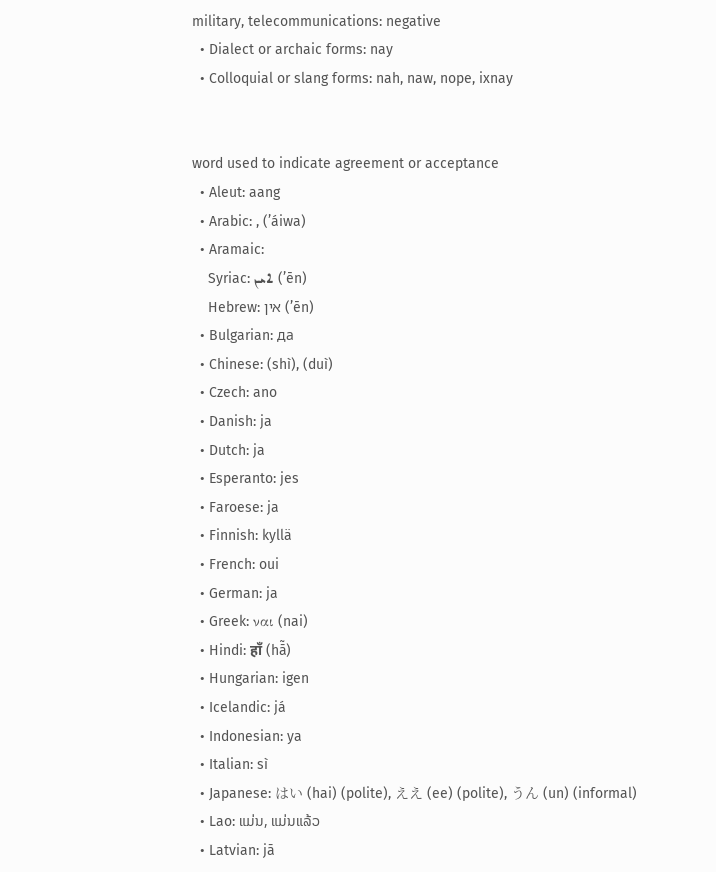military, telecommunications: negative
  • Dialect or archaic forms: nay
  • Colloquial or slang forms: nah, naw, nope, ixnay


word used to indicate agreement or acceptance
  • Aleut: aang
  • Arabic: , (’áiwa)
  • Aramaic:
    Syriac: ܐܝܢ (’ēn)
    Hebrew: אין (’ēn)
  • Bulgarian: да
  • Chinese: (shì), (duì)
  • Czech: ano
  • Danish: ja
  • Dutch: ja
  • Esperanto: jes
  • Faroese: ja
  • Finnish: kyllä
  • French: oui
  • German: ja
  • Greek: ναι (nai)
  • Hindi: हाँ (hā̃)
  • Hungarian: igen
  • Icelandic: já
  • Indonesian: ya
  • Italian: sì
  • Japanese: はい (hai) (polite), ええ (ee) (polite), うん (un) (informal)
  • Lao: ແມ່ນ, ແມ່ນແລ້ວ
  • Latvian: jā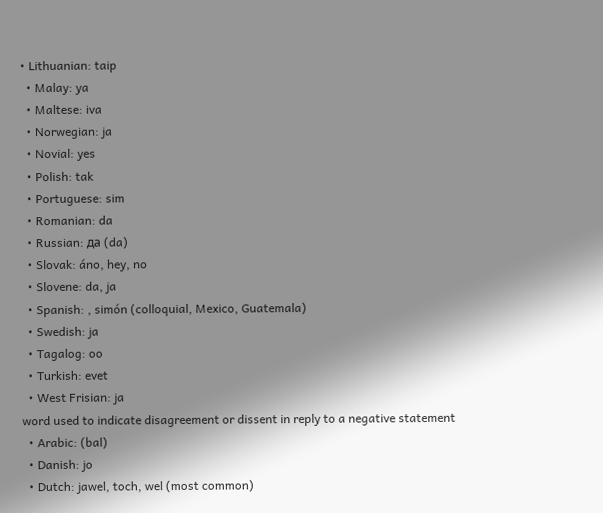• Lithuanian: taip
  • Malay: ya
  • Maltese: iva
  • Norwegian: ja
  • Novial: yes
  • Polish: tak
  • Portuguese: sim
  • Romanian: da
  • Russian: да (da)
  • Slovak: áno, hey, no
  • Slovene: da, ja
  • Spanish: , simón (colloquial, Mexico, Guatemala)
  • Swedish: ja
  • Tagalog: oo
  • Turkish: evet
  • West Frisian: ja
word used to indicate disagreement or dissent in reply to a negative statement
  • Arabic: (bal)
  • Danish: jo
  • Dutch: jawel, toch, wel (most common)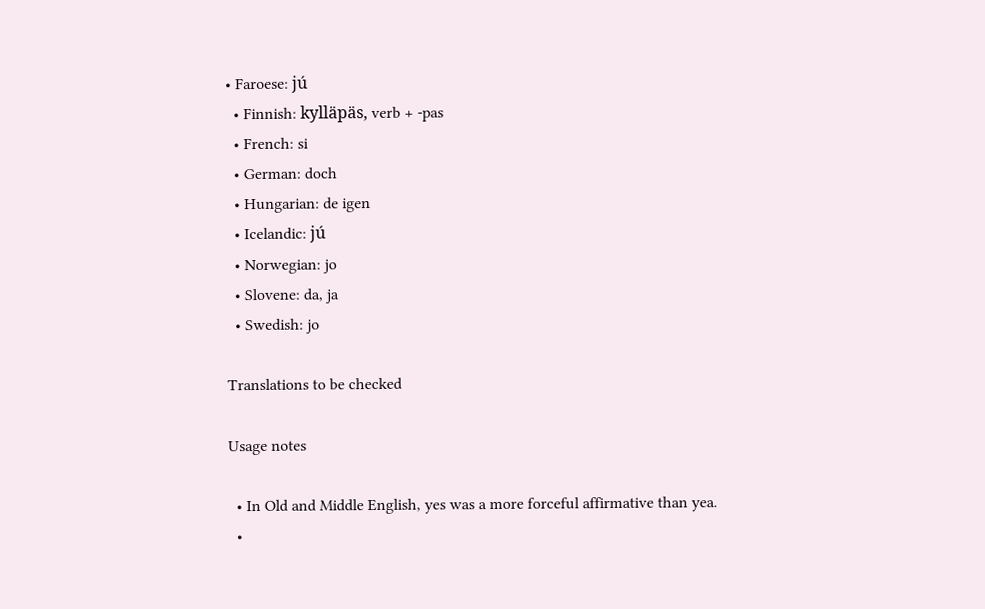• Faroese: jú
  • Finnish: kylläpäs, verb + -pas
  • French: si
  • German: doch
  • Hungarian: de igen
  • Icelandic: jú
  • Norwegian: jo
  • Slovene: da, ja
  • Swedish: jo

Translations to be checked

Usage notes

  • In Old and Middle English, yes was a more forceful affirmative than yea.
  •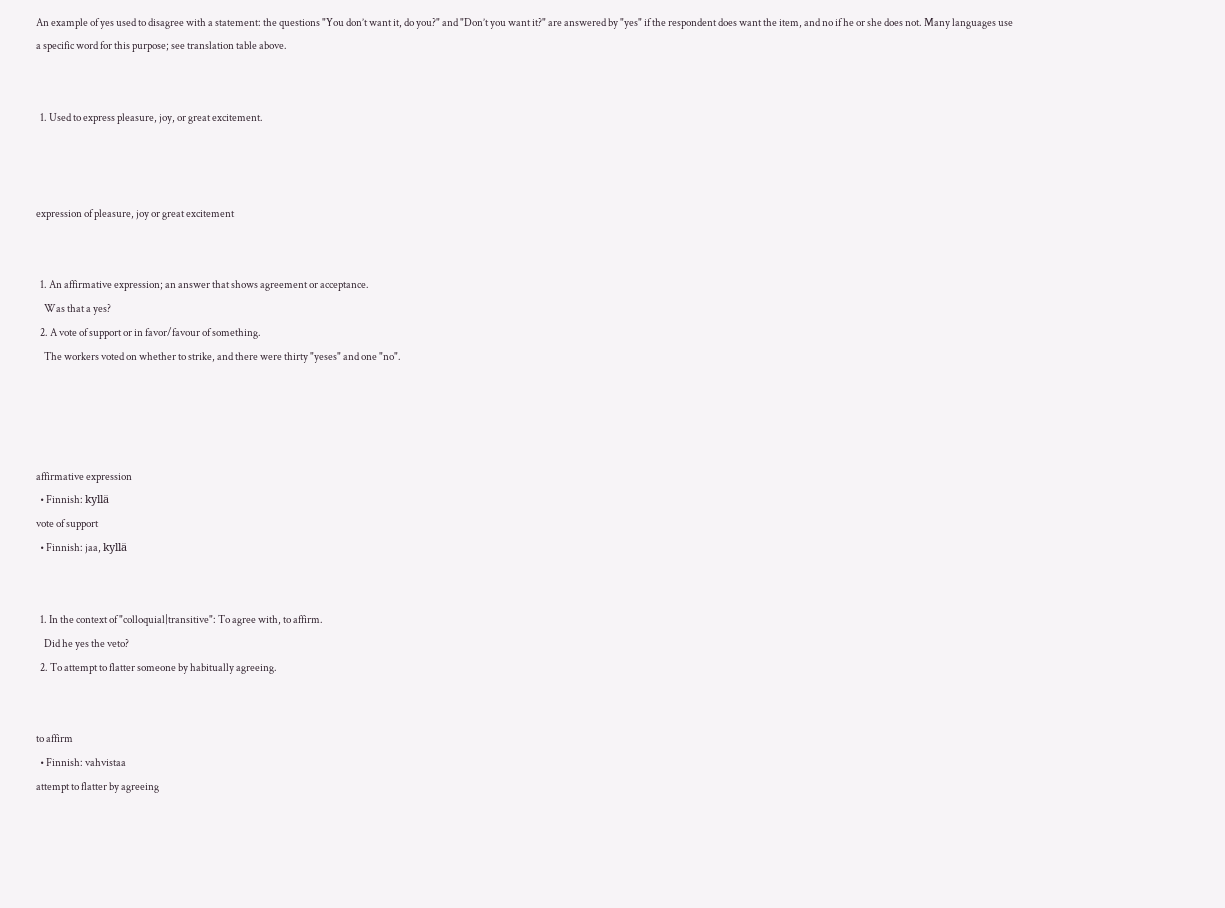An example of yes used to disagree with a statement: the questions "You don’t want it, do you?" and "Don’t you want it?" are answered by "yes" if the respondent does want the item, and no if he or she does not. Many languages use a specific word for this purpose; see translation table above.


  1. Used to express pleasure, joy, or great excitement.



expression of pleasure, joy or great excitement


  1. An affirmative expression; an answer that shows agreement or acceptance.
    Was that a yes?
  2. A vote of support or in favor/favour of something.
    The workers voted on whether to strike, and there were thirty "yeses" and one "no".




affirmative expression
  • Finnish: kyllä
vote of support
  • Finnish: jaa, kyllä


  1. In the context of "colloquial|transitive": To agree with, to affirm.
    Did he yes the veto?
  2. To attempt to flatter someone by habitually agreeing.


to affirm
  • Finnish: vahvistaa
attempt to flatter by agreeing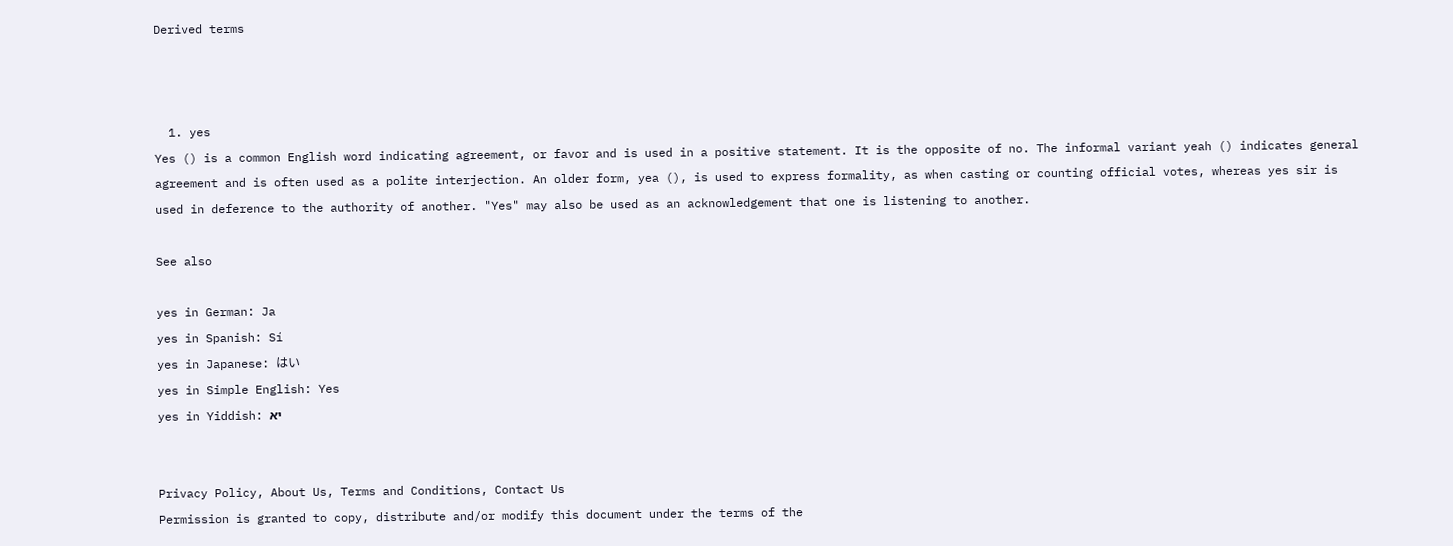Derived terms



  1. yes
Yes () is a common English word indicating agreement, or favor and is used in a positive statement. It is the opposite of no. The informal variant yeah () indicates general agreement and is often used as a polite interjection. An older form, yea (), is used to express formality, as when casting or counting official votes, whereas yes sir is used in deference to the authority of another. "Yes" may also be used as an acknowledgement that one is listening to another.

See also

yes in German: Ja
yes in Spanish: Sí
yes in Japanese: はい
yes in Simple English: Yes
yes in Yiddish: יא


Privacy Policy, About Us, Terms and Conditions, Contact Us
Permission is granted to copy, distribute and/or modify this document under the terms of the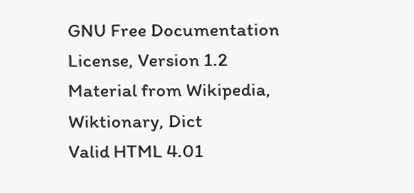GNU Free Documentation License, Version 1.2
Material from Wikipedia, Wiktionary, Dict
Valid HTML 4.01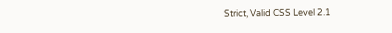Strict, Valid CSS Level 2.1